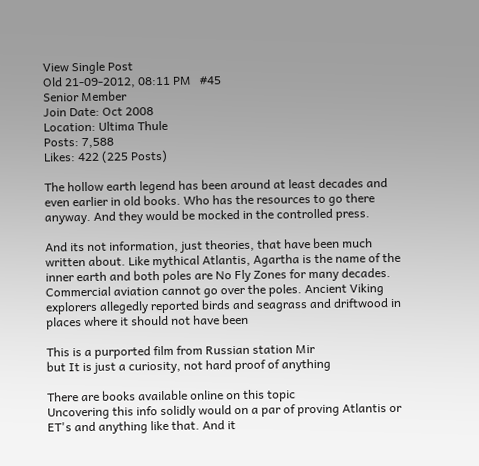View Single Post
Old 21-09-2012, 08:11 PM   #45
Senior Member
Join Date: Oct 2008
Location: Ultima Thule
Posts: 7,588
Likes: 422 (225 Posts)

The hollow earth legend has been around at least decades and even earlier in old books. Who has the resources to go there anyway. And they would be mocked in the controlled press.

And its not information, just theories, that have been much written about. Like mythical Atlantis, Agartha is the name of the inner earth and both poles are No Fly Zones for many decades. Commercial aviation cannot go over the poles. Ancient Viking explorers allegedly reported birds and seagrass and driftwood in places where it should not have been

This is a purported film from Russian station Mir
but It is just a curiosity, not hard proof of anything

There are books available online on this topic
Uncovering this info solidly would on a par of proving Atlantis or ET's and anything like that. And it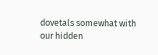dovetals somewhat with our hidden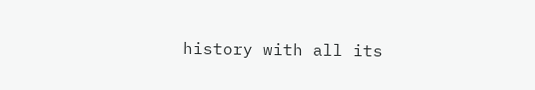history with all its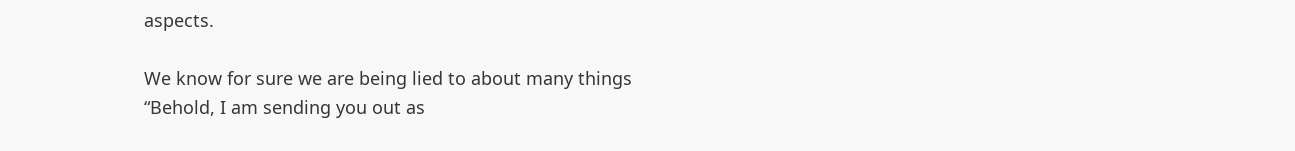aspects.

We know for sure we are being lied to about many things
“Behold, I am sending you out as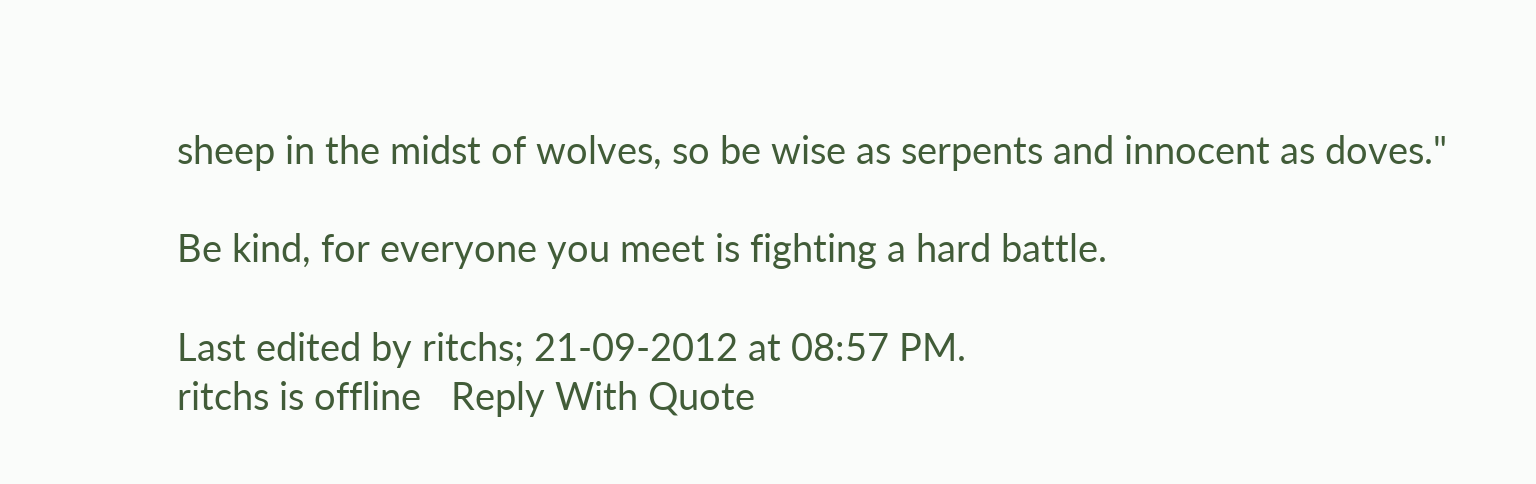sheep in the midst of wolves, so be wise as serpents and innocent as doves."

Be kind, for everyone you meet is fighting a hard battle.

Last edited by ritchs; 21-09-2012 at 08:57 PM.
ritchs is offline   Reply With Quote